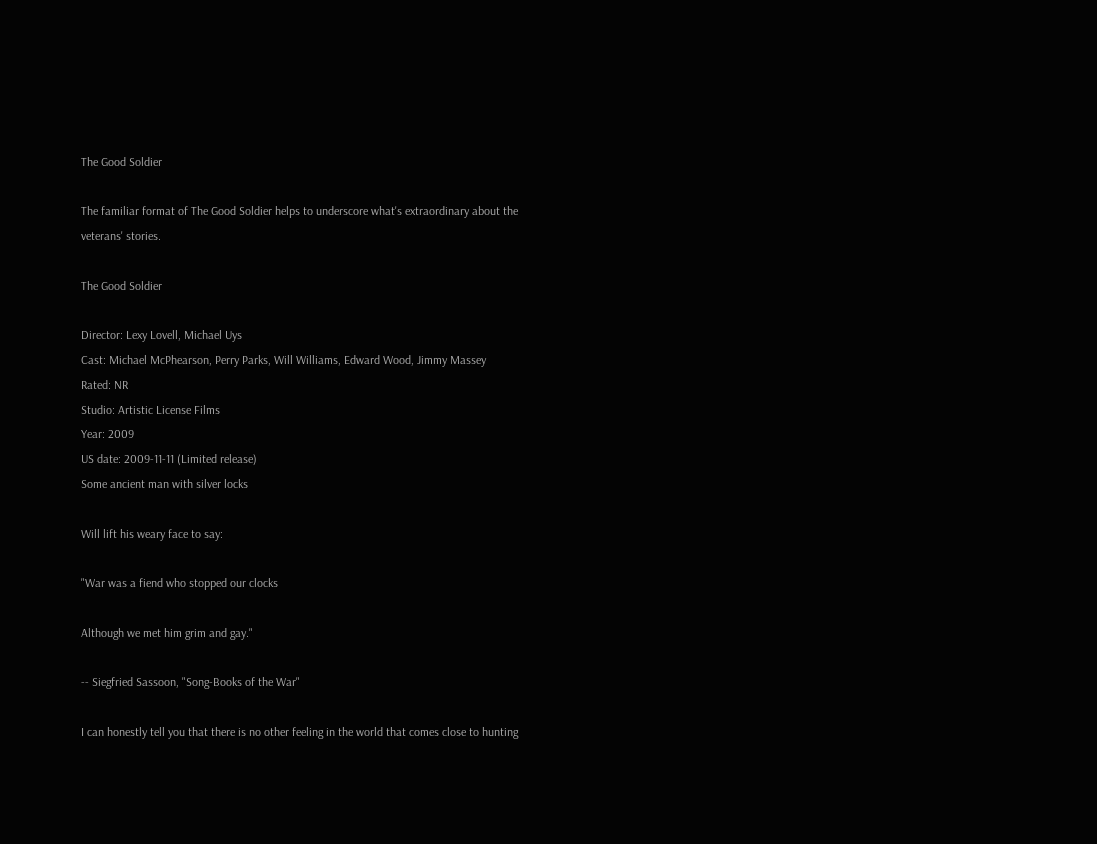The Good Soldier

The familiar format of The Good Soldier helps to underscore what's extraordinary about the veterans' stories.

The Good Soldier

Director: Lexy Lovell, Michael Uys
Cast: Michael McPhearson, Perry Parks, Will Williams, Edward Wood, Jimmy Massey
Rated: NR
Studio: Artistic License Films
Year: 2009
US date: 2009-11-11 (Limited release)
Some ancient man with silver locks

Will lift his weary face to say:

"War was a fiend who stopped our clocks

Although we met him grim and gay."

-- Siegfried Sassoon, "Song-Books of the War"

I can honestly tell you that there is no other feeling in the world that comes close to hunting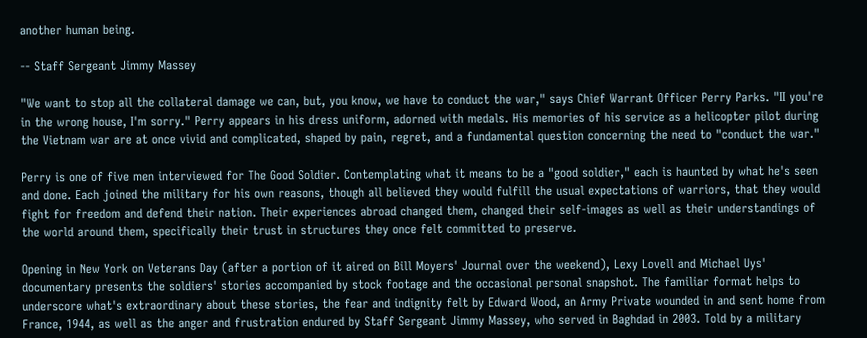another human being.

-- Staff Sergeant Jimmy Massey

"We want to stop all the collateral damage we can, but, you know, we have to conduct the war," says Chief Warrant Officer Perry Parks. "II you're in the wrong house, I'm sorry." Perry appears in his dress uniform, adorned with medals. His memories of his service as a helicopter pilot during the Vietnam war are at once vivid and complicated, shaped by pain, regret, and a fundamental question concerning the need to "conduct the war."

Perry is one of five men interviewed for The Good Soldier. Contemplating what it means to be a "good soldier," each is haunted by what he's seen and done. Each joined the military for his own reasons, though all believed they would fulfill the usual expectations of warriors, that they would fight for freedom and defend their nation. Their experiences abroad changed them, changed their self-images as well as their understandings of the world around them, specifically their trust in structures they once felt committed to preserve.

Opening in New York on Veterans Day (after a portion of it aired on Bill Moyers' Journal over the weekend), Lexy Lovell and Michael Uys' documentary presents the soldiers' stories accompanied by stock footage and the occasional personal snapshot. The familiar format helps to underscore what's extraordinary about these stories, the fear and indignity felt by Edward Wood, an Army Private wounded in and sent home from France, 1944, as well as the anger and frustration endured by Staff Sergeant Jimmy Massey, who served in Baghdad in 2003. Told by a military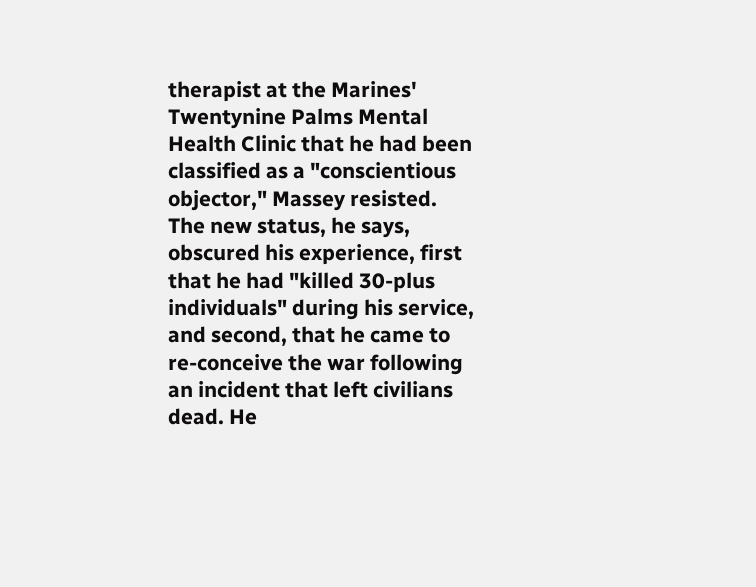therapist at the Marines' Twentynine Palms Mental Health Clinic that he had been classified as a "conscientious objector," Massey resisted. The new status, he says, obscured his experience, first that he had "killed 30-plus individuals" during his service, and second, that he came to re-conceive the war following an incident that left civilians dead. He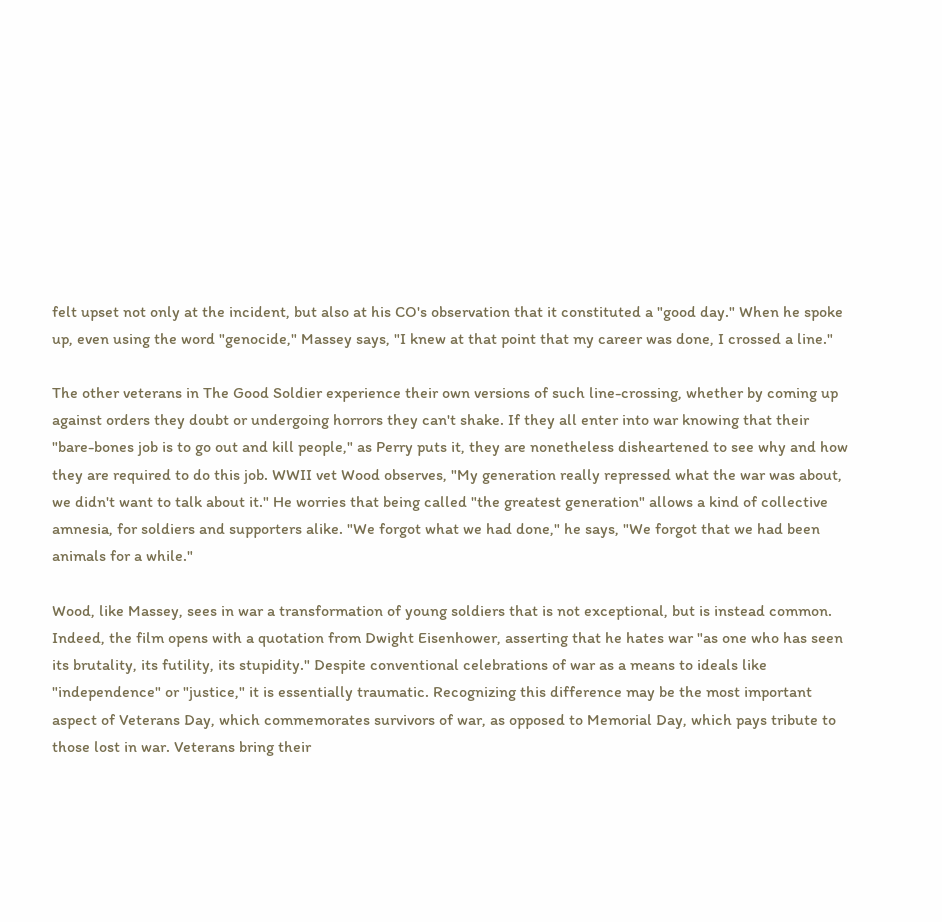felt upset not only at the incident, but also at his CO's observation that it constituted a "good day." When he spoke up, even using the word "genocide," Massey says, "I knew at that point that my career was done, I crossed a line."

The other veterans in The Good Soldier experience their own versions of such line-crossing, whether by coming up against orders they doubt or undergoing horrors they can't shake. If they all enter into war knowing that their "bare-bones job is to go out and kill people," as Perry puts it, they are nonetheless disheartened to see why and how they are required to do this job. WWII vet Wood observes, "My generation really repressed what the war was about, we didn't want to talk about it." He worries that being called "the greatest generation" allows a kind of collective amnesia, for soldiers and supporters alike. "We forgot what we had done," he says, "We forgot that we had been animals for a while."

Wood, like Massey, sees in war a transformation of young soldiers that is not exceptional, but is instead common. Indeed, the film opens with a quotation from Dwight Eisenhower, asserting that he hates war "as one who has seen its brutality, its futility, its stupidity." Despite conventional celebrations of war as a means to ideals like "independence" or "justice," it is essentially traumatic. Recognizing this difference may be the most important aspect of Veterans Day, which commemorates survivors of war, as opposed to Memorial Day, which pays tribute to those lost in war. Veterans bring their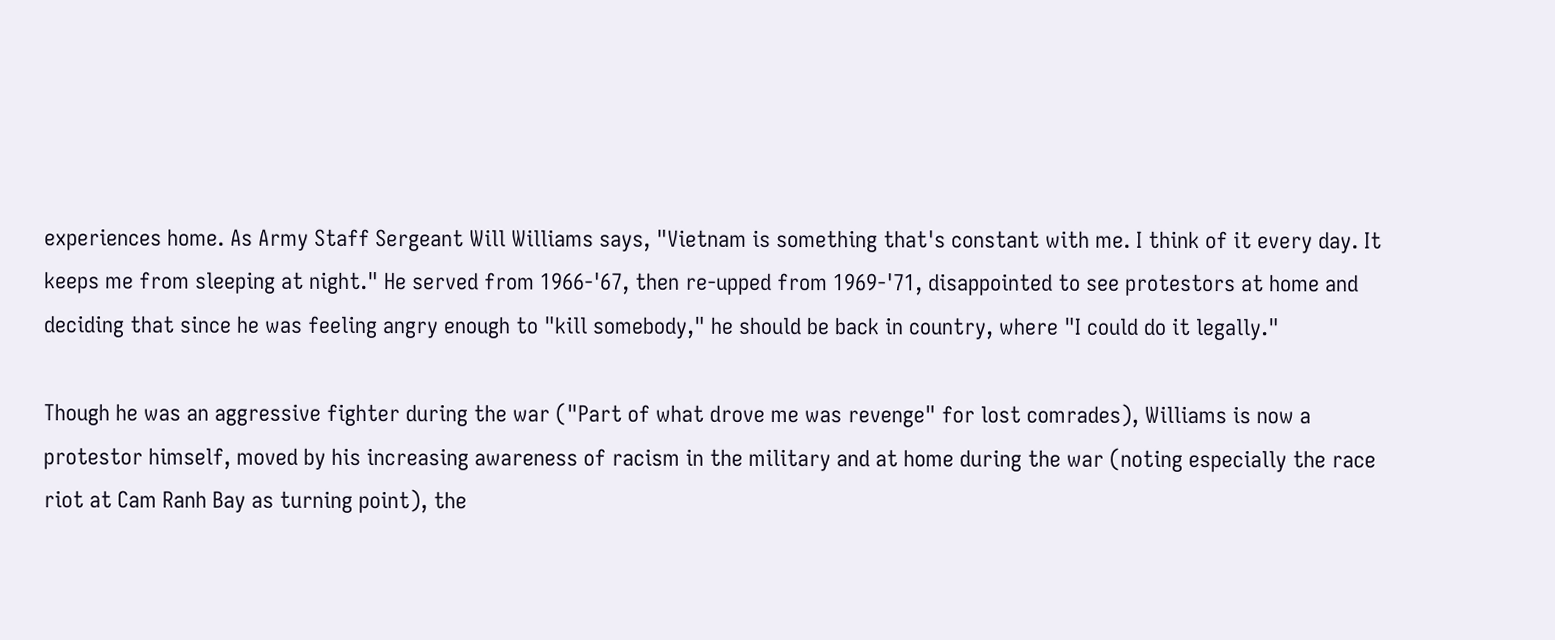experiences home. As Army Staff Sergeant Will Williams says, "Vietnam is something that's constant with me. I think of it every day. It keeps me from sleeping at night." He served from 1966-'67, then re-upped from 1969-'71, disappointed to see protestors at home and deciding that since he was feeling angry enough to "kill somebody," he should be back in country, where "I could do it legally."

Though he was an aggressive fighter during the war ("Part of what drove me was revenge" for lost comrades), Williams is now a protestor himself, moved by his increasing awareness of racism in the military and at home during the war (noting especially the race riot at Cam Ranh Bay as turning point), the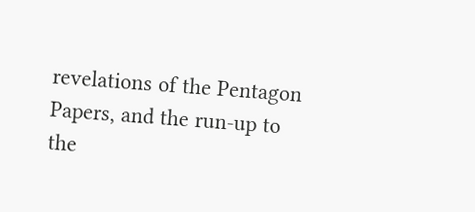revelations of the Pentagon Papers, and the run-up to the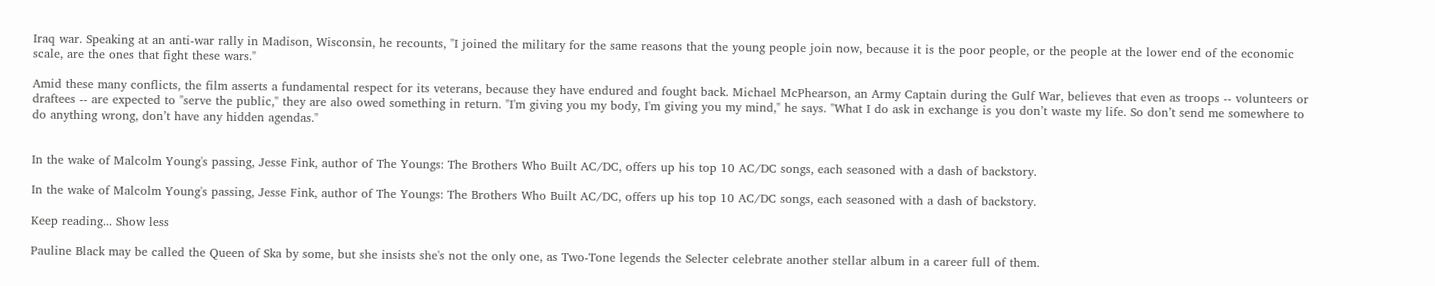Iraq war. Speaking at an anti-war rally in Madison, Wisconsin, he recounts, "I joined the military for the same reasons that the young people join now, because it is the poor people, or the people at the lower end of the economic scale, are the ones that fight these wars."

Amid these many conflicts, the film asserts a fundamental respect for its veterans, because they have endured and fought back. Michael McPhearson, an Army Captain during the Gulf War, believes that even as troops -- volunteers or draftees -- are expected to "serve the public," they are also owed something in return. "I'm giving you my body, I'm giving you my mind," he says. "What I do ask in exchange is you don’t waste my life. So don’t send me somewhere to do anything wrong, don’t have any hidden agendas."


In the wake of Malcolm Young's passing, Jesse Fink, author of The Youngs: The Brothers Who Built AC/DC, offers up his top 10 AC/DC songs, each seasoned with a dash of backstory.

In the wake of Malcolm Young's passing, Jesse Fink, author of The Youngs: The Brothers Who Built AC/DC, offers up his top 10 AC/DC songs, each seasoned with a dash of backstory.

Keep reading... Show less

Pauline Black may be called the Queen of Ska by some, but she insists she's not the only one, as Two-Tone legends the Selecter celebrate another stellar album in a career full of them.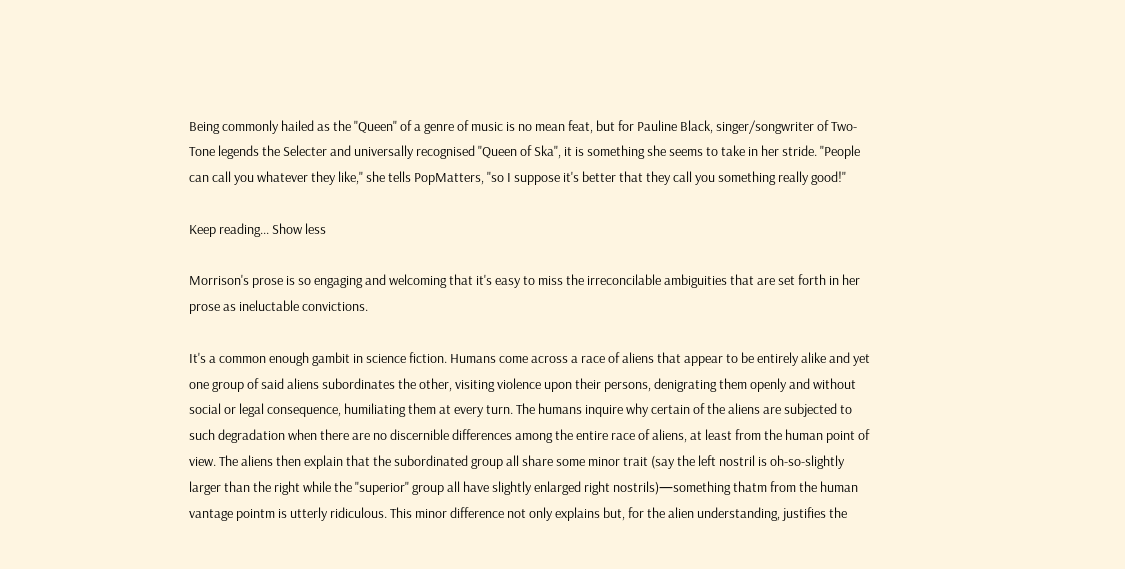Being commonly hailed as the "Queen" of a genre of music is no mean feat, but for Pauline Black, singer/songwriter of Two-Tone legends the Selecter and universally recognised "Queen of Ska", it is something she seems to take in her stride. "People can call you whatever they like," she tells PopMatters, "so I suppose it's better that they call you something really good!"

Keep reading... Show less

Morrison's prose is so engaging and welcoming that it's easy to miss the irreconcilable ambiguities that are set forth in her prose as ineluctable convictions.

It's a common enough gambit in science fiction. Humans come across a race of aliens that appear to be entirely alike and yet one group of said aliens subordinates the other, visiting violence upon their persons, denigrating them openly and without social or legal consequence, humiliating them at every turn. The humans inquire why certain of the aliens are subjected to such degradation when there are no discernible differences among the entire race of aliens, at least from the human point of view. The aliens then explain that the subordinated group all share some minor trait (say the left nostril is oh-so-slightly larger than the right while the "superior" group all have slightly enlarged right nostrils)—something thatm from the human vantage pointm is utterly ridiculous. This minor difference not only explains but, for the alien understanding, justifies the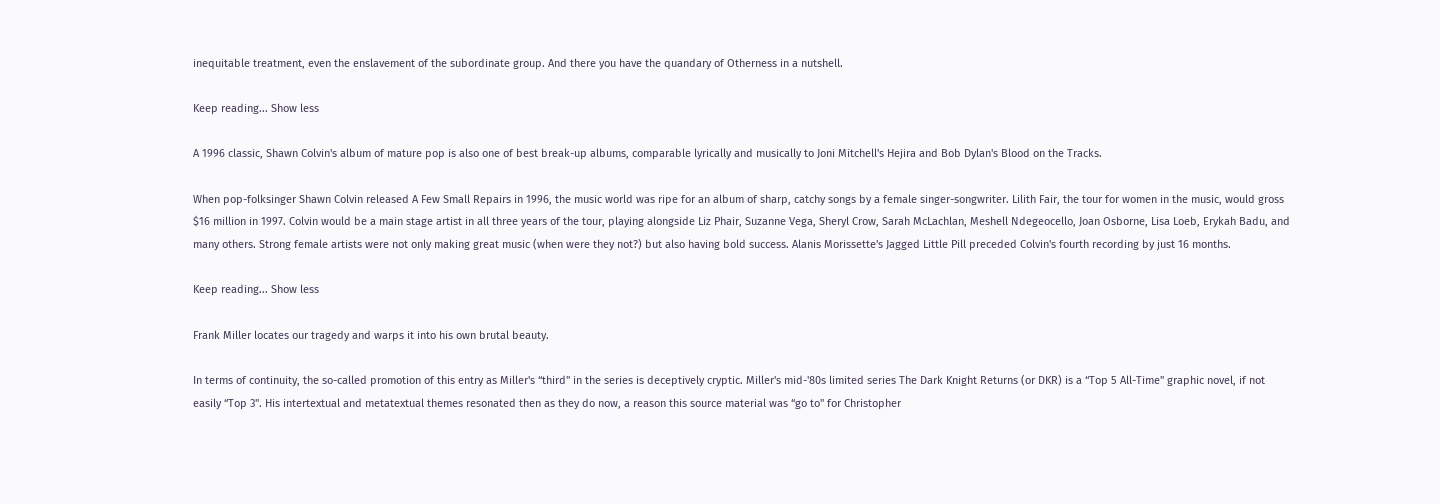inequitable treatment, even the enslavement of the subordinate group. And there you have the quandary of Otherness in a nutshell.

Keep reading... Show less

A 1996 classic, Shawn Colvin's album of mature pop is also one of best break-up albums, comparable lyrically and musically to Joni Mitchell's Hejira and Bob Dylan's Blood on the Tracks.

When pop-folksinger Shawn Colvin released A Few Small Repairs in 1996, the music world was ripe for an album of sharp, catchy songs by a female singer-songwriter. Lilith Fair, the tour for women in the music, would gross $16 million in 1997. Colvin would be a main stage artist in all three years of the tour, playing alongside Liz Phair, Suzanne Vega, Sheryl Crow, Sarah McLachlan, Meshell Ndegeocello, Joan Osborne, Lisa Loeb, Erykah Badu, and many others. Strong female artists were not only making great music (when were they not?) but also having bold success. Alanis Morissette's Jagged Little Pill preceded Colvin's fourth recording by just 16 months.

Keep reading... Show less

Frank Miller locates our tragedy and warps it into his own brutal beauty.

In terms of continuity, the so-called promotion of this entry as Miller's “third" in the series is deceptively cryptic. Miller's mid-'80s limited series The Dark Knight Returns (or DKR) is a “Top 5 All-Time" graphic novel, if not easily “Top 3". His intertextual and metatextual themes resonated then as they do now, a reason this source material was “go to" for Christopher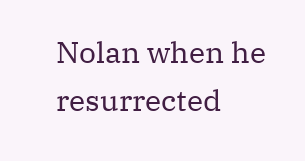Nolan when he resurrected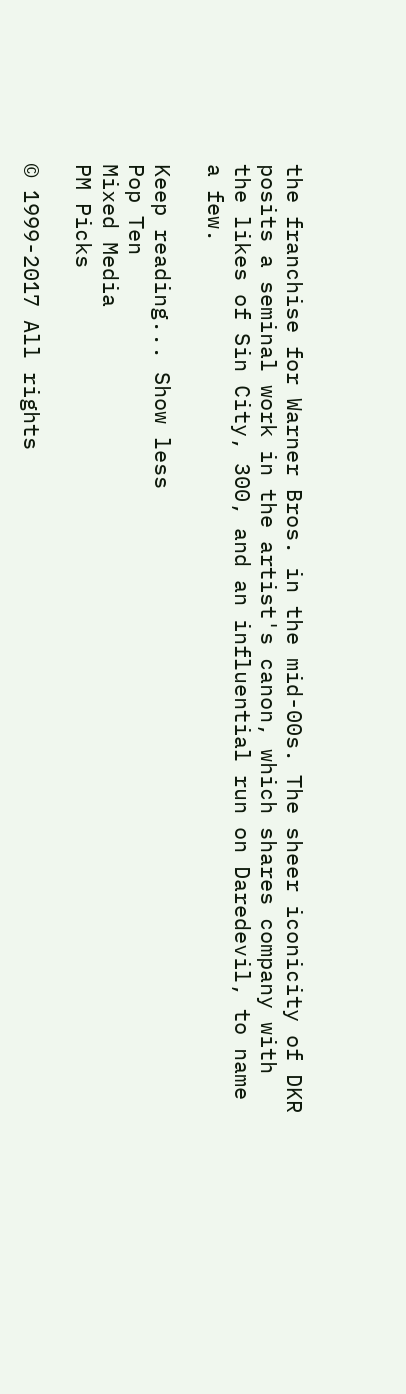the franchise for Warner Bros. in the mid-00s. The sheer iconicity of DKR posits a seminal work in the artist's canon, which shares company with the likes of Sin City, 300, and an influential run on Daredevil, to name a few.

Keep reading... Show less
Pop Ten
Mixed Media
PM Picks

© 1999-2017 All rights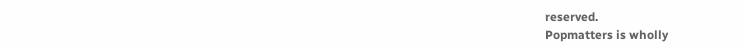reserved.
Popmatters is wholly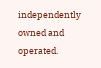independently owned and operated.